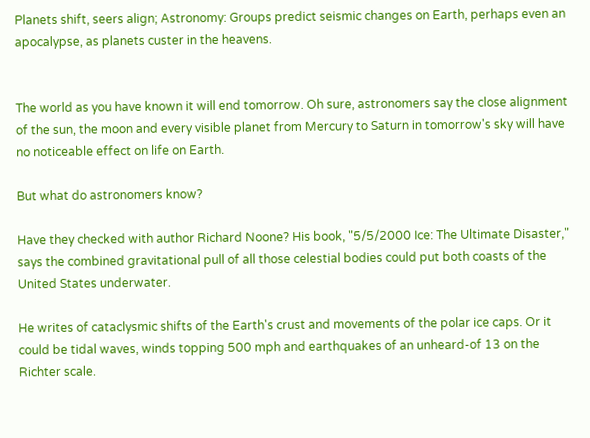Planets shift, seers align; Astronomy: Groups predict seismic changes on Earth, perhaps even an apocalypse, as planets custer in the heavens.


The world as you have known it will end tomorrow. Oh sure, astronomers say the close alignment of the sun, the moon and every visible planet from Mercury to Saturn in tomorrow's sky will have no noticeable effect on life on Earth.

But what do astronomers know?

Have they checked with author Richard Noone? His book, "5/5/2000 Ice: The Ultimate Disaster," says the combined gravitational pull of all those celestial bodies could put both coasts of the United States underwater.

He writes of cataclysmic shifts of the Earth's crust and movements of the polar ice caps. Or it could be tidal waves, winds topping 500 mph and earthquakes of an unheard-of 13 on the Richter scale.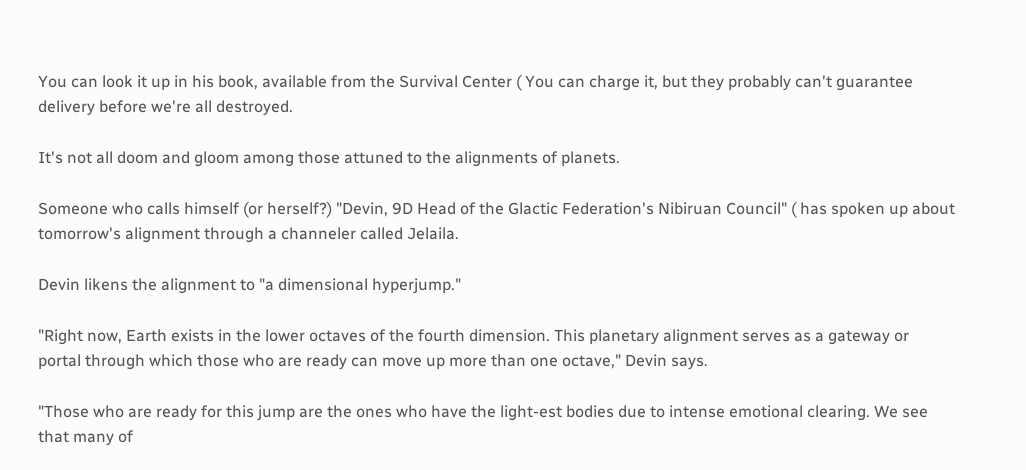You can look it up in his book, available from the Survival Center ( You can charge it, but they probably can't guarantee delivery before we're all destroyed.

It's not all doom and gloom among those attuned to the alignments of planets.

Someone who calls himself (or herself?) "Devin, 9D Head of the Glactic Federation's Nibiruan Council" ( has spoken up about tomorrow's alignment through a channeler called Jelaila.

Devin likens the alignment to "a dimensional hyperjump."

"Right now, Earth exists in the lower octaves of the fourth dimension. This planetary alignment serves as a gateway or portal through which those who are ready can move up more than one octave," Devin says.

"Those who are ready for this jump are the ones who have the light-est bodies due to intense emotional clearing. We see that many of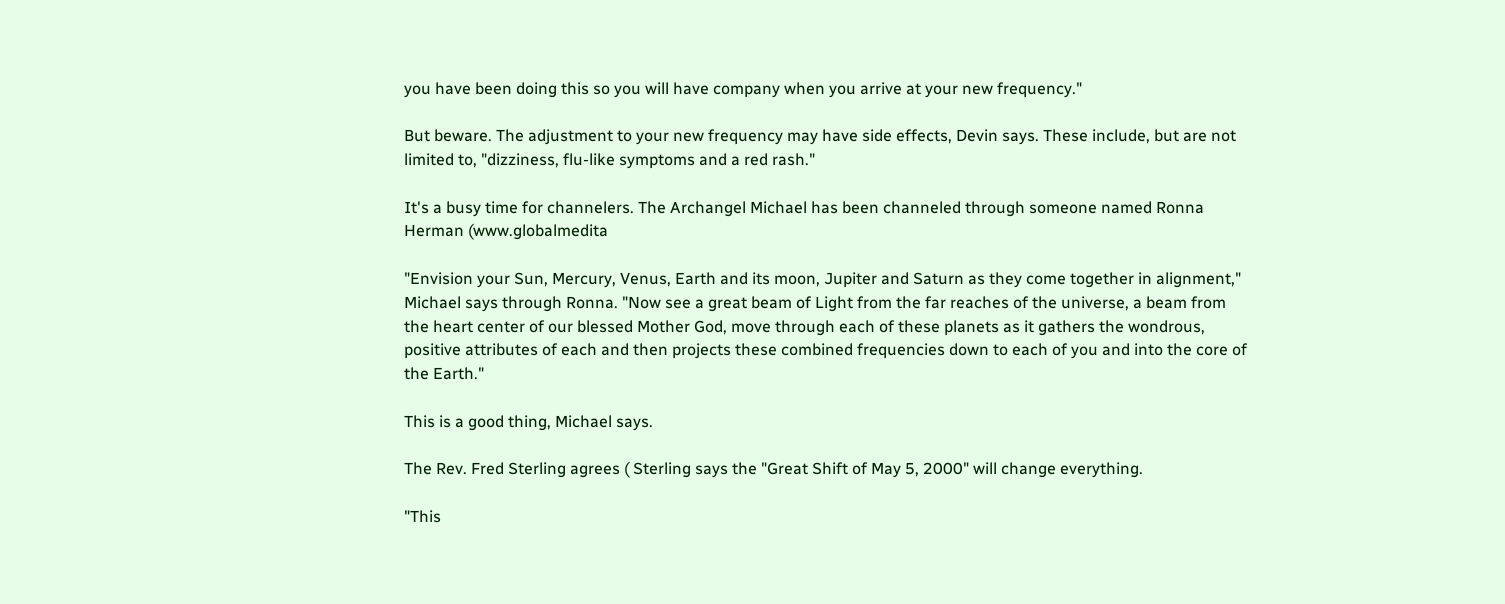you have been doing this so you will have company when you arrive at your new frequency."

But beware. The adjustment to your new frequency may have side effects, Devin says. These include, but are not limited to, "dizziness, flu-like symptoms and a red rash."

It's a busy time for channelers. The Archangel Michael has been channeled through someone named Ronna Herman (www.globalmedita

"Envision your Sun, Mercury, Venus, Earth and its moon, Jupiter and Saturn as they come together in alignment," Michael says through Ronna. "Now see a great beam of Light from the far reaches of the universe, a beam from the heart center of our blessed Mother God, move through each of these planets as it gathers the wondrous, positive attributes of each and then projects these combined frequencies down to each of you and into the core of the Earth."

This is a good thing, Michael says.

The Rev. Fred Sterling agrees ( Sterling says the "Great Shift of May 5, 2000" will change everything.

"This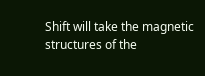Shift will take the magnetic structures of the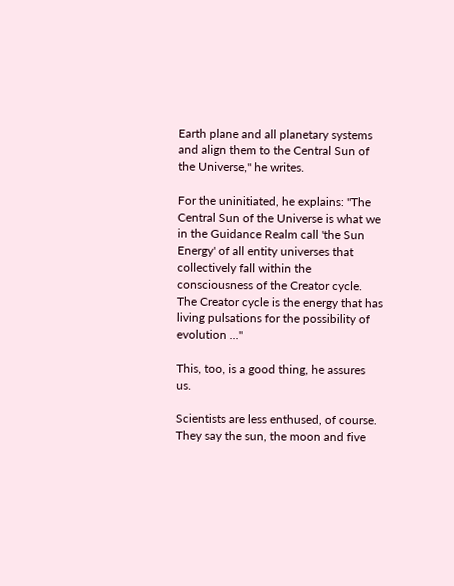Earth plane and all planetary systems and align them to the Central Sun of the Universe," he writes.

For the uninitiated, he explains: "The Central Sun of the Universe is what we in the Guidance Realm call 'the Sun Energy' of all entity universes that collectively fall within the consciousness of the Creator cycle. The Creator cycle is the energy that has living pulsations for the possibility of evolution ..."

This, too, is a good thing, he assures us.

Scientists are less enthused, of course. They say the sun, the moon and five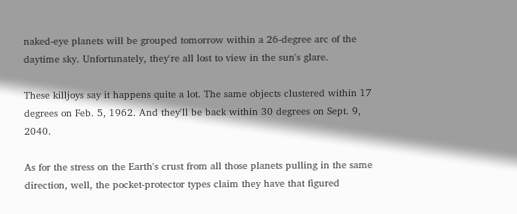naked-eye planets will be grouped tomorrow within a 26-degree arc of the daytime sky. Unfortunately, they're all lost to view in the sun's glare.

These killjoys say it happens quite a lot. The same objects clustered within 17 degrees on Feb. 5, 1962. And they'll be back within 30 degrees on Sept. 9, 2040.

As for the stress on the Earth's crust from all those planets pulling in the same direction, well, the pocket-protector types claim they have that figured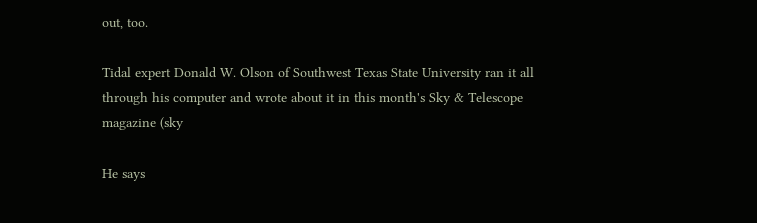out, too.

Tidal expert Donald W. Olson of Southwest Texas State University ran it all through his computer and wrote about it in this month's Sky & Telescope magazine (sky

He says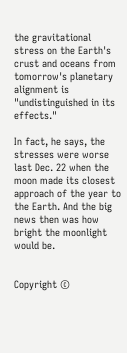the gravitational stress on the Earth's crust and oceans from tomorrow's planetary alignment is "undistinguished in its effects."

In fact, he says, the stresses were worse last Dec. 22 when the moon made its closest approach of the year to the Earth. And the big news then was how bright the moonlight would be.


Copyright ©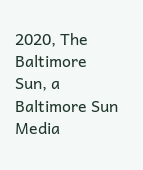2020, The Baltimore Sun, a Baltimore Sun Media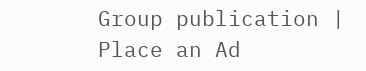Group publication | Place an Ad